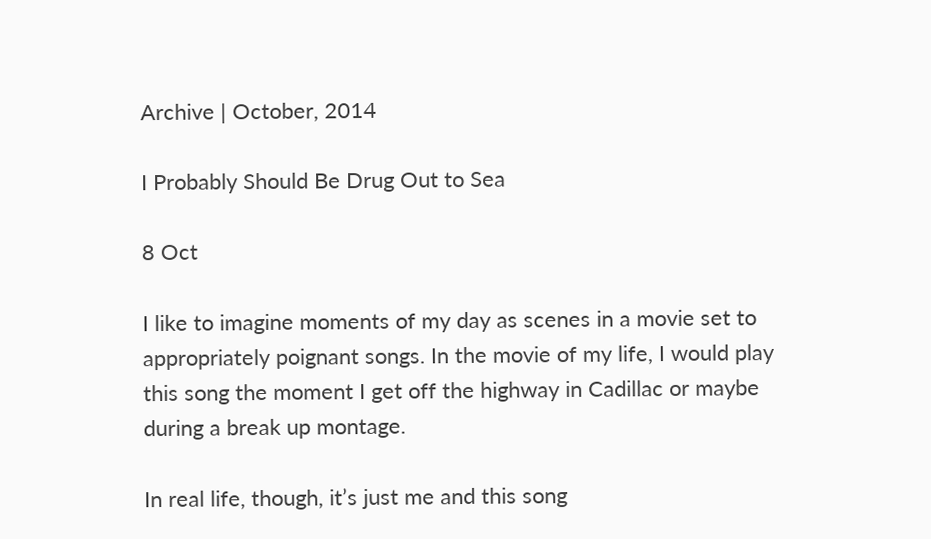Archive | October, 2014

I Probably Should Be Drug Out to Sea

8 Oct

I like to imagine moments of my day as scenes in a movie set to appropriately poignant songs. In the movie of my life, I would play this song the moment I get off the highway in Cadillac or maybe during a break up montage.

In real life, though, it’s just me and this song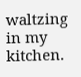waltzing in my kitchen.